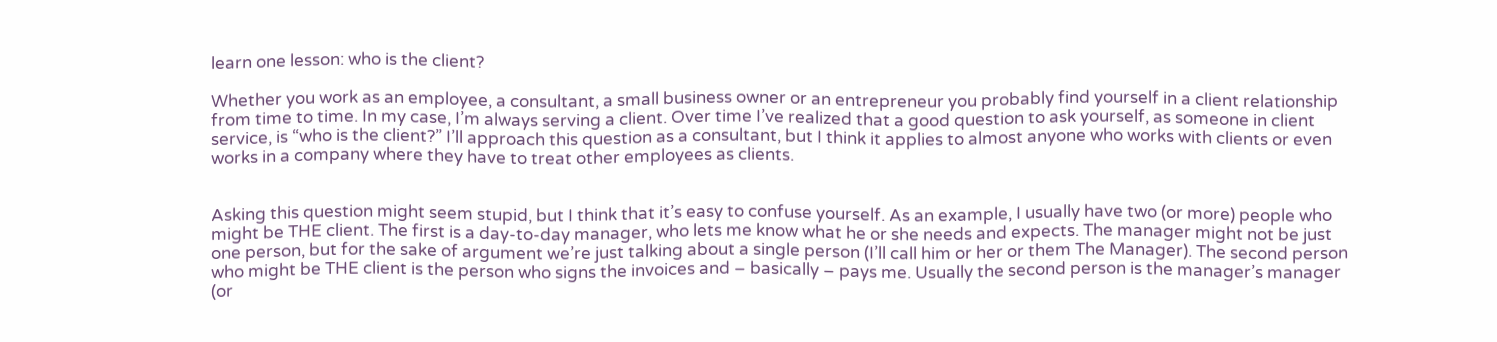learn one lesson: who is the client?

Whether you work as an employee, a consultant, a small business owner or an entrepreneur you probably find yourself in a client relationship from time to time. In my case, I’m always serving a client. Over time I’ve realized that a good question to ask yourself, as someone in client service, is “who is the client?” I’ll approach this question as a consultant, but I think it applies to almost anyone who works with clients or even works in a company where they have to treat other employees as clients.


Asking this question might seem stupid, but I think that it’s easy to confuse yourself. As an example, I usually have two (or more) people who might be THE client. The first is a day-to-day manager, who lets me know what he or she needs and expects. The manager might not be just one person, but for the sake of argument we’re just talking about a single person (I’ll call him or her or them The Manager). The second person who might be THE client is the person who signs the invoices and – basically – pays me. Usually the second person is the manager’s manager (or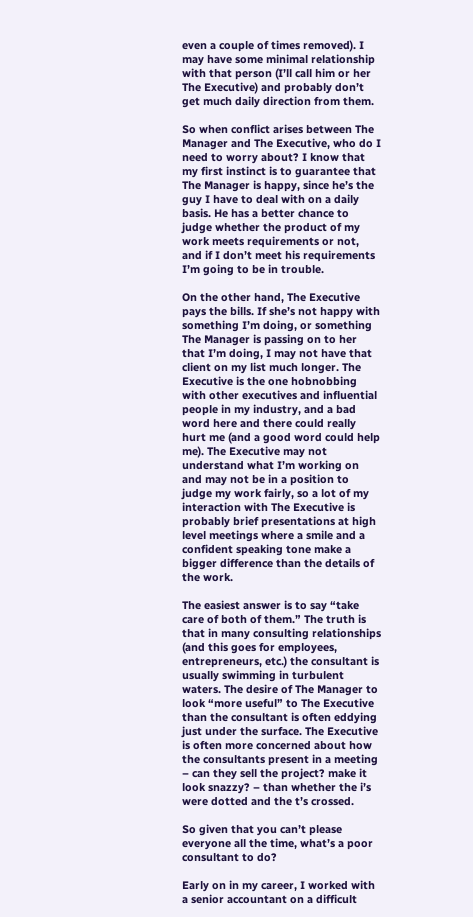even a couple of times removed). I may have some minimal relationship with that person (I’ll call him or her The Executive) and probably don’t get much daily direction from them.

So when conflict arises between The Manager and The Executive, who do I need to worry about? I know that my first instinct is to guarantee that The Manager is happy, since he’s the guy I have to deal with on a daily basis. He has a better chance to judge whether the product of my work meets requirements or not, and if I don’t meet his requirements I’m going to be in trouble.

On the other hand, The Executive pays the bills. If she’s not happy with something I’m doing, or something The Manager is passing on to her that I’m doing, I may not have that client on my list much longer. The Executive is the one hobnobbing with other executives and influential people in my industry, and a bad word here and there could really hurt me (and a good word could help me). The Executive may not understand what I’m working on and may not be in a position to judge my work fairly, so a lot of my interaction with The Executive is probably brief presentations at high level meetings where a smile and a confident speaking tone make a bigger difference than the details of the work.

The easiest answer is to say “take care of both of them.” The truth is that in many consulting relationships (and this goes for employees, entrepreneurs, etc.) the consultant is usually swimming in turbulent waters. The desire of The Manager to look “more useful” to The Executive than the consultant is often eddying just under the surface. The Executive is often more concerned about how the consultants present in a meeting – can they sell the project? make it look snazzy? – than whether the i’s were dotted and the t’s crossed.

So given that you can’t please everyone all the time, what’s a poor consultant to do?

Early on in my career, I worked with a senior accountant on a difficult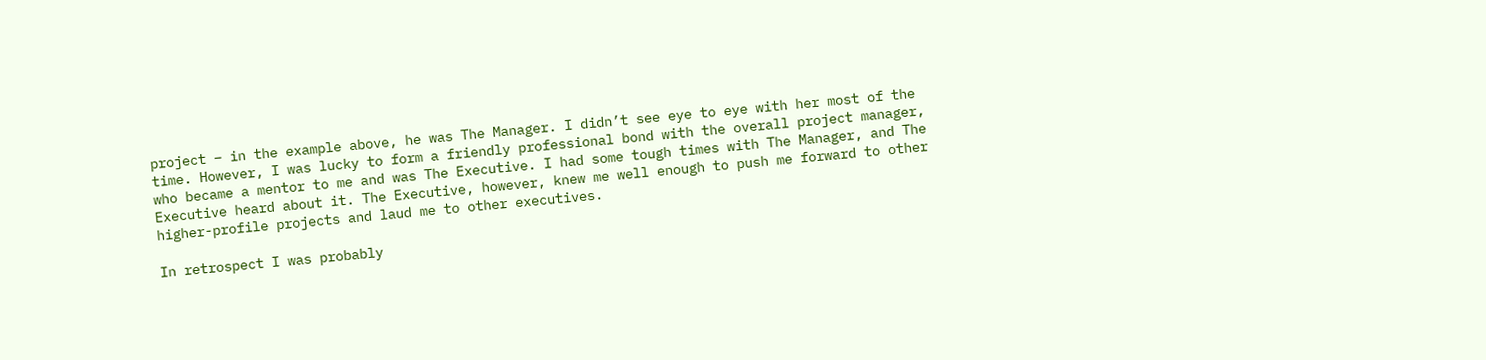project – in the example above, he was The Manager. I didn’t see eye to eye with her most of the time. However, I was lucky to form a friendly professional bond with the overall project manager, who became a mentor to me and was The Executive. I had some tough times with The Manager, and The Executive heard about it. The Executive, however, knew me well enough to push me forward to other higher-profile projects and laud me to other executives.

In retrospect I was probably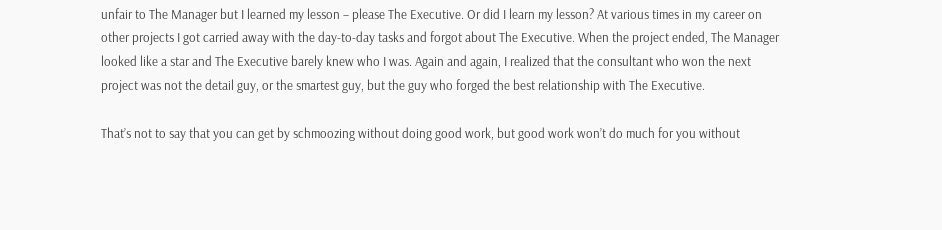unfair to The Manager but I learned my lesson – please The Executive. Or did I learn my lesson? At various times in my career on other projects I got carried away with the day-to-day tasks and forgot about The Executive. When the project ended, The Manager looked like a star and The Executive barely knew who I was. Again and again, I realized that the consultant who won the next project was not the detail guy, or the smartest guy, but the guy who forged the best relationship with The Executive.

That’s not to say that you can get by schmoozing without doing good work, but good work won’t do much for you without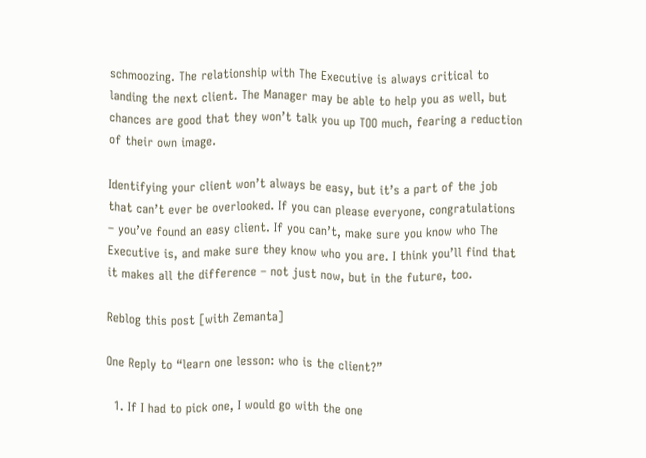schmoozing. The relationship with The Executive is always critical to landing the next client. The Manager may be able to help you as well, but chances are good that they won’t talk you up TOO much, fearing a reduction of their own image.

Identifying your client won’t always be easy, but it’s a part of the job that can’t ever be overlooked. If you can please everyone, congratulations – you’ve found an easy client. If you can’t, make sure you know who The Executive is, and make sure they know who you are. I think you’ll find that it makes all the difference – not just now, but in the future, too.

Reblog this post [with Zemanta]

One Reply to “learn one lesson: who is the client?”

  1. If I had to pick one, I would go with the one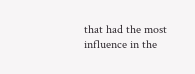that had the most influence in the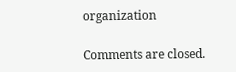organization

Comments are closed.